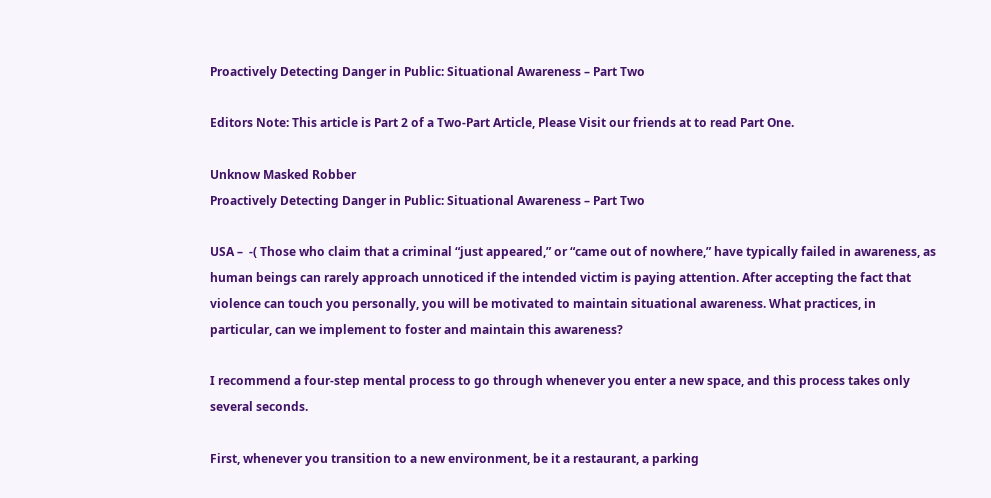Proactively Detecting Danger in Public: Situational Awareness – Part Two

Editors Note: This article is Part 2 of a Two-Part Article, Please Visit our friends at to read Part One.

Unknow Masked Robber
Proactively Detecting Danger in Public: Situational Awareness – Part Two

USA –  -( Those who claim that a criminal “just appeared,” or “came out of nowhere,” have typically failed in awareness, as human beings can rarely approach unnoticed if the intended victim is paying attention. After accepting the fact that violence can touch you personally, you will be motivated to maintain situational awareness. What practices, in particular, can we implement to foster and maintain this awareness?

I recommend a four-step mental process to go through whenever you enter a new space, and this process takes only several seconds.

First, whenever you transition to a new environment, be it a restaurant, a parking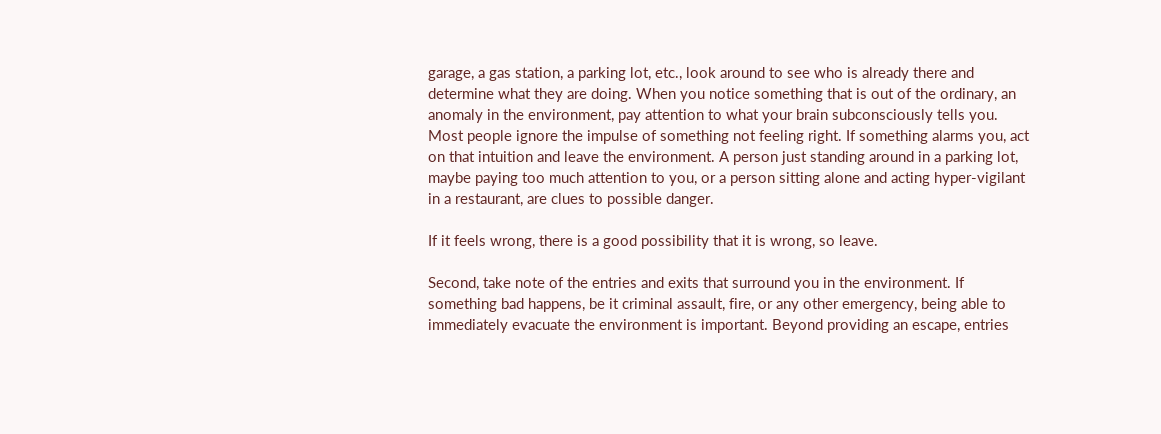garage, a gas station, a parking lot, etc., look around to see who is already there and determine what they are doing. When you notice something that is out of the ordinary, an anomaly in the environment, pay attention to what your brain subconsciously tells you. Most people ignore the impulse of something not feeling right. If something alarms you, act on that intuition and leave the environment. A person just standing around in a parking lot, maybe paying too much attention to you, or a person sitting alone and acting hyper-vigilant in a restaurant, are clues to possible danger.

If it feels wrong, there is a good possibility that it is wrong, so leave.

Second, take note of the entries and exits that surround you in the environment. If something bad happens, be it criminal assault, fire, or any other emergency, being able to immediately evacuate the environment is important. Beyond providing an escape, entries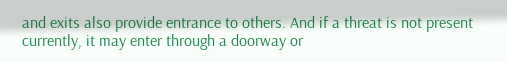and exits also provide entrance to others. And if a threat is not present currently, it may enter through a doorway or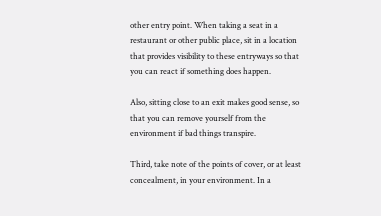other entry point. When taking a seat in a restaurant or other public place, sit in a location that provides visibility to these entryways so that you can react if something does happen.

Also, sitting close to an exit makes good sense, so that you can remove yourself from the environment if bad things transpire.

Third, take note of the points of cover, or at least concealment, in your environment. In a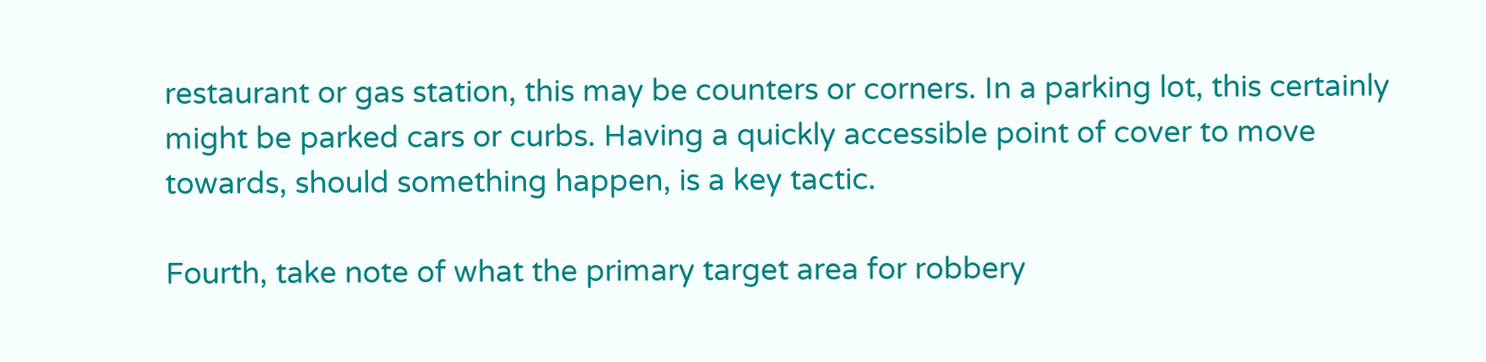restaurant or gas station, this may be counters or corners. In a parking lot, this certainly might be parked cars or curbs. Having a quickly accessible point of cover to move towards, should something happen, is a key tactic.

Fourth, take note of what the primary target area for robbery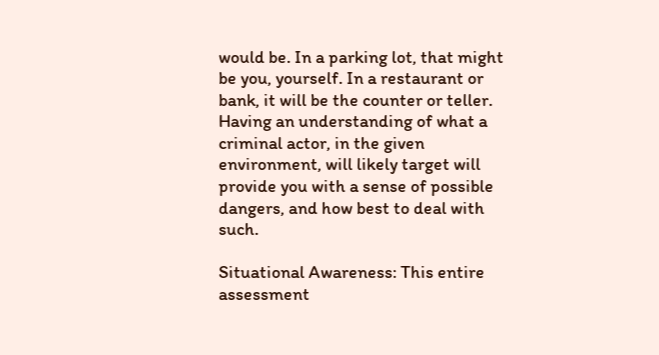would be. In a parking lot, that might be you, yourself. In a restaurant or bank, it will be the counter or teller. Having an understanding of what a criminal actor, in the given environment, will likely target will provide you with a sense of possible dangers, and how best to deal with such.

Situational Awareness: This entire assessment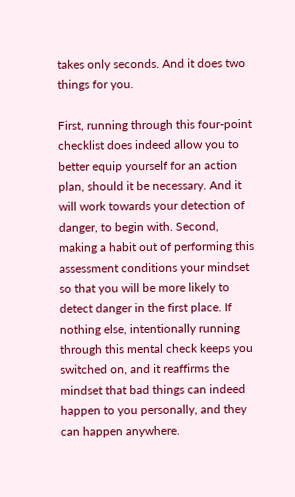takes only seconds. And it does two things for you.

First, running through this four-point checklist does indeed allow you to better equip yourself for an action plan, should it be necessary. And it will work towards your detection of danger, to begin with. Second, making a habit out of performing this assessment conditions your mindset so that you will be more likely to detect danger in the first place. If nothing else, intentionally running through this mental check keeps you switched on, and it reaffirms the mindset that bad things can indeed happen to you personally, and they can happen anywhere.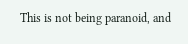This is not being paranoid, and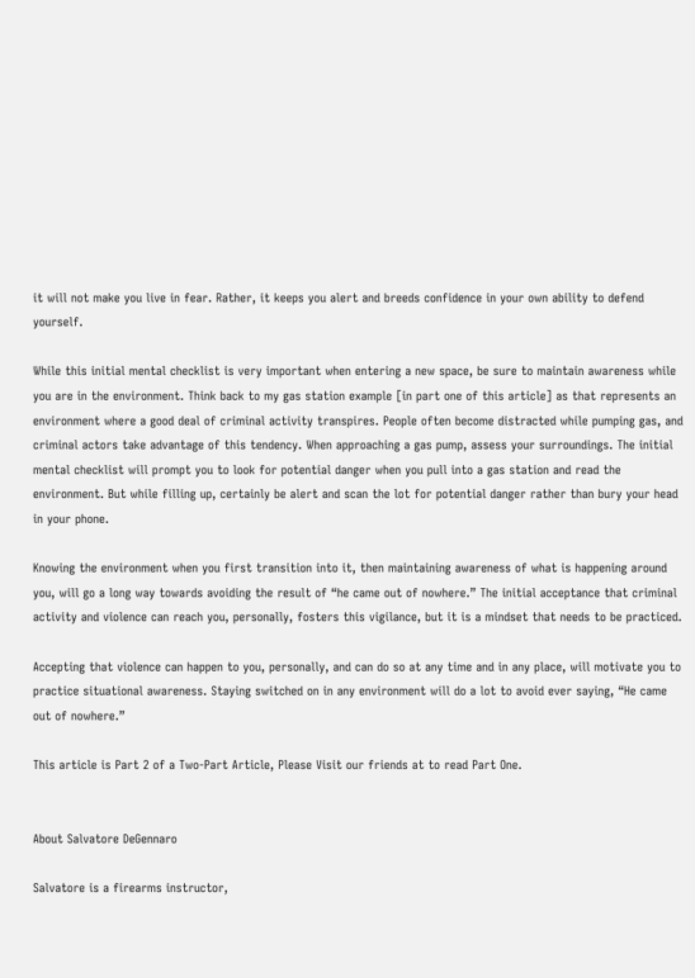it will not make you live in fear. Rather, it keeps you alert and breeds confidence in your own ability to defend yourself.

While this initial mental checklist is very important when entering a new space, be sure to maintain awareness while you are in the environment. Think back to my gas station example [in part one of this article] as that represents an environment where a good deal of criminal activity transpires. People often become distracted while pumping gas, and criminal actors take advantage of this tendency. When approaching a gas pump, assess your surroundings. The initial mental checklist will prompt you to look for potential danger when you pull into a gas station and read the environment. But while filling up, certainly be alert and scan the lot for potential danger rather than bury your head in your phone.

Knowing the environment when you first transition into it, then maintaining awareness of what is happening around you, will go a long way towards avoiding the result of “he came out of nowhere.” The initial acceptance that criminal activity and violence can reach you, personally, fosters this vigilance, but it is a mindset that needs to be practiced.

Accepting that violence can happen to you, personally, and can do so at any time and in any place, will motivate you to practice situational awareness. Staying switched on in any environment will do a lot to avoid ever saying, “He came out of nowhere.”

This article is Part 2 of a Two-Part Article, Please Visit our friends at to read Part One.


About Salvatore DeGennaro

Salvatore is a firearms instructor,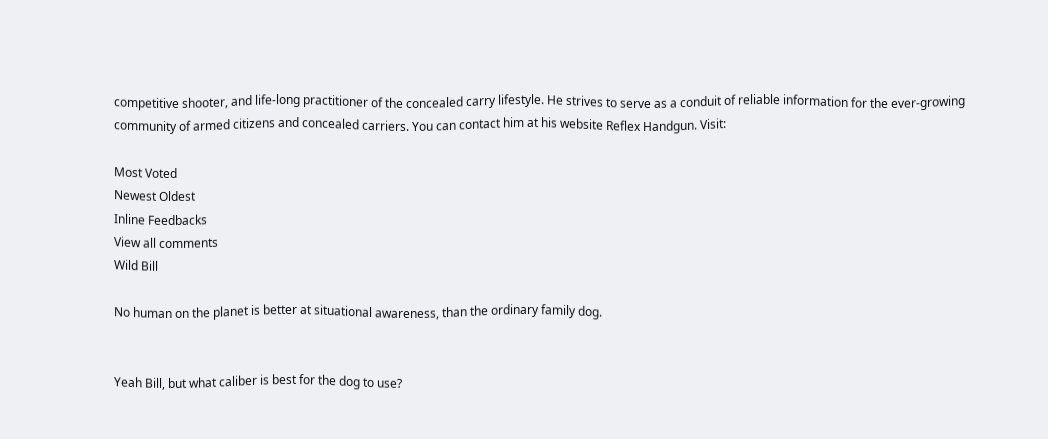competitive shooter, and life-long practitioner of the concealed carry lifestyle. He strives to serve as a conduit of reliable information for the ever-growing community of armed citizens and concealed carriers. You can contact him at his website Reflex Handgun. Visit:

Most Voted
Newest Oldest
Inline Feedbacks
View all comments
Wild Bill

No human on the planet is better at situational awareness, than the ordinary family dog.


Yeah Bill, but what caliber is best for the dog to use?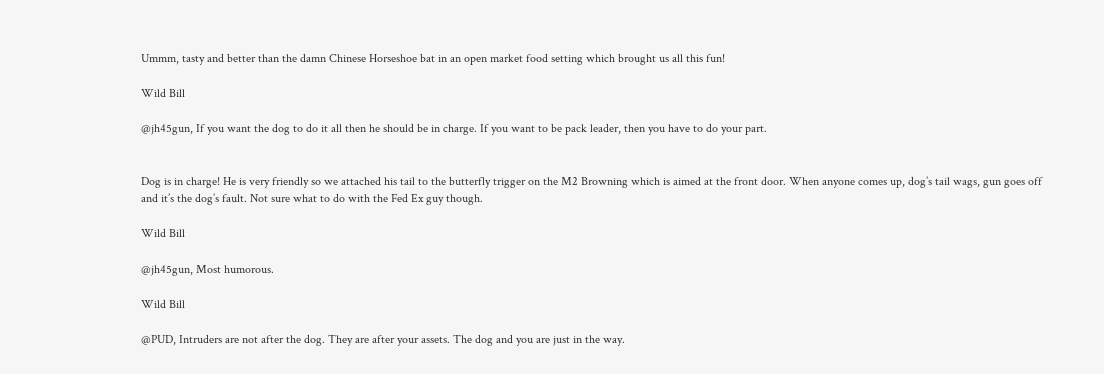Ummm, tasty and better than the damn Chinese Horseshoe bat in an open market food setting which brought us all this fun!

Wild Bill

@jh45gun, If you want the dog to do it all then he should be in charge. If you want to be pack leader, then you have to do your part.


Dog is in charge! He is very friendly so we attached his tail to the butterfly trigger on the M2 Browning which is aimed at the front door. When anyone comes up, dog’s tail wags, gun goes off and it’s the dog’s fault. Not sure what to do with the Fed Ex guy though.

Wild Bill

@jh45gun, Most humorous.

Wild Bill

@PUD, Intruders are not after the dog. They are after your assets. The dog and you are just in the way.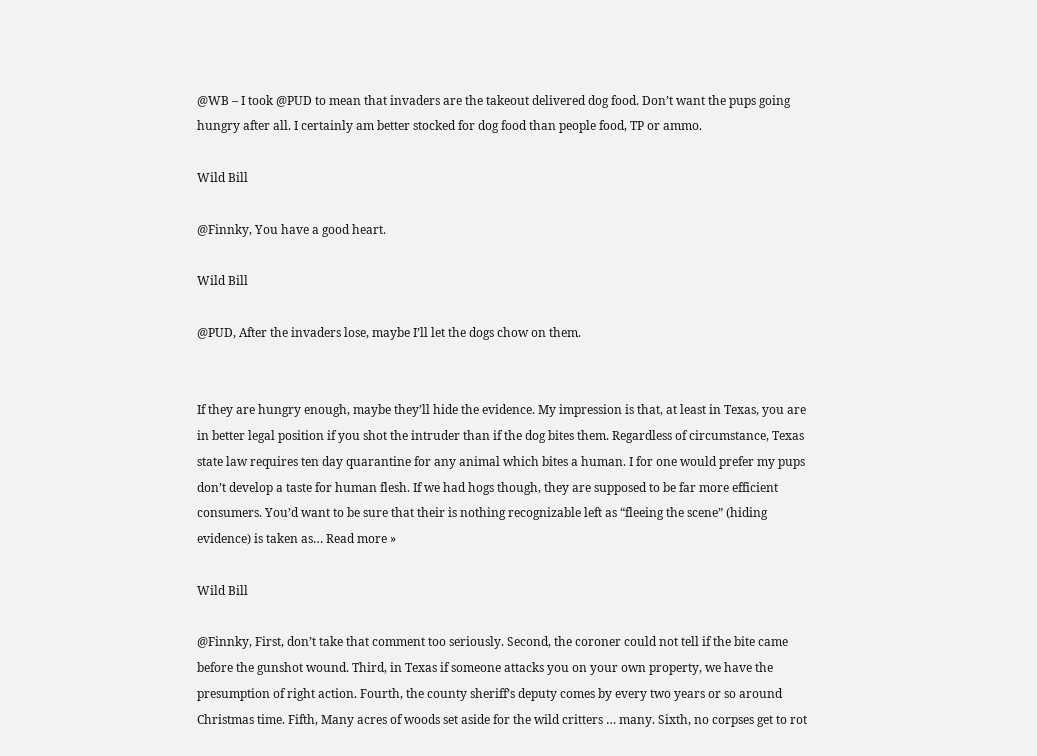@WB – I took @PUD to mean that invaders are the takeout delivered dog food. Don’t want the pups going hungry after all. I certainly am better stocked for dog food than people food, TP or ammo.

Wild Bill

@Finnky, You have a good heart.

Wild Bill

@PUD, After the invaders lose, maybe I’ll let the dogs chow on them.


If they are hungry enough, maybe they’ll hide the evidence. My impression is that, at least in Texas, you are in better legal position if you shot the intruder than if the dog bites them. Regardless of circumstance, Texas state law requires ten day quarantine for any animal which bites a human. I for one would prefer my pups don’t develop a taste for human flesh. If we had hogs though, they are supposed to be far more efficient consumers. You’d want to be sure that their is nothing recognizable left as “fleeing the scene” (hiding evidence) is taken as… Read more »

Wild Bill

@Finnky, First, don’t take that comment too seriously. Second, the coroner could not tell if the bite came before the gunshot wound. Third, in Texas if someone attacks you on your own property, we have the presumption of right action. Fourth, the county sheriff’s deputy comes by every two years or so around Christmas time. Fifth, Many acres of woods set aside for the wild critters … many. Sixth, no corpses get to rot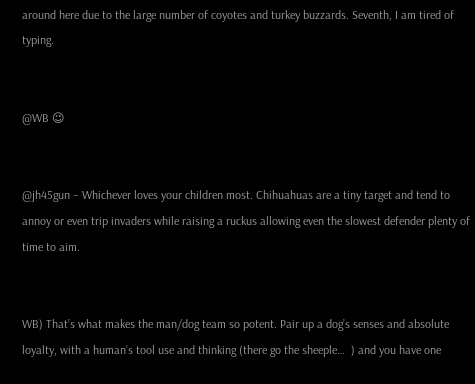around here due to the large number of coyotes and turkey buzzards. Seventh, I am tired of typing.


@WB 😉


@jh45gun – Whichever loves your children most. Chihuahuas are a tiny target and tend to annoy or even trip invaders while raising a ruckus allowing even the slowest defender plenty of time to aim.


WB) That’s what makes the man/dog team so potent. Pair up a dog’s senses and absolute loyalty, with a human’s tool use and thinking (there go the sheeple…  ) and you have one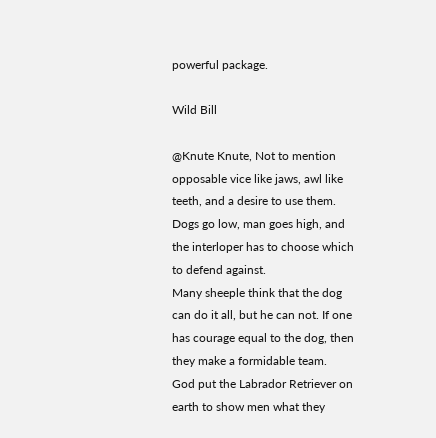powerful package.

Wild Bill

@Knute Knute, Not to mention opposable vice like jaws, awl like teeth, and a desire to use them. Dogs go low, man goes high, and the interloper has to choose which to defend against.
Many sheeple think that the dog can do it all, but he can not. If one has courage equal to the dog, then they make a formidable team.
God put the Labrador Retriever on earth to show men what they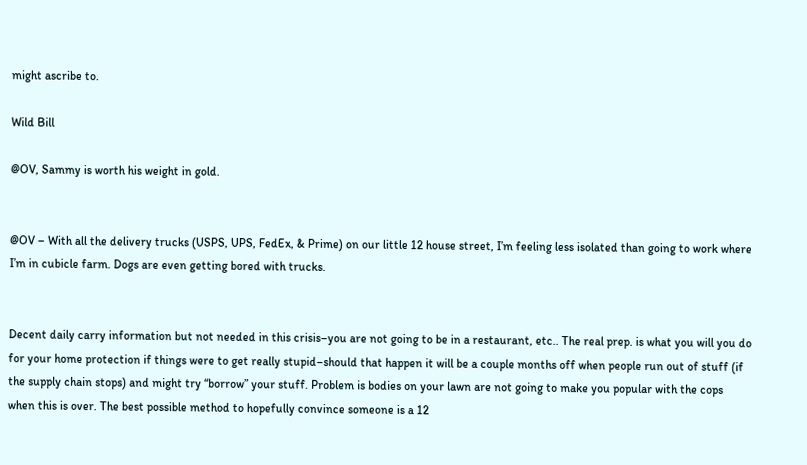might ascribe to.

Wild Bill

@OV, Sammy is worth his weight in gold.


@OV – With all the delivery trucks (USPS, UPS, FedEx, & Prime) on our little 12 house street, I’m feeling less isolated than going to work where I’m in cubicle farm. Dogs are even getting bored with trucks.


Decent daily carry information but not needed in this crisis–you are not going to be in a restaurant, etc.. The real prep. is what you will you do for your home protection if things were to get really stupid–should that happen it will be a couple months off when people run out of stuff (if the supply chain stops) and might try “borrow” your stuff. Problem is bodies on your lawn are not going to make you popular with the cops when this is over. The best possible method to hopefully convince someone is a 12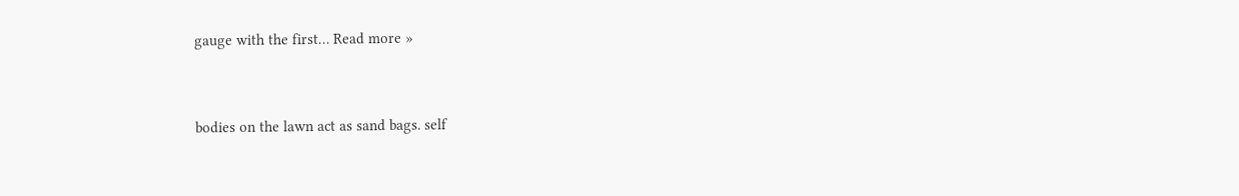gauge with the first… Read more »


bodies on the lawn act as sand bags. self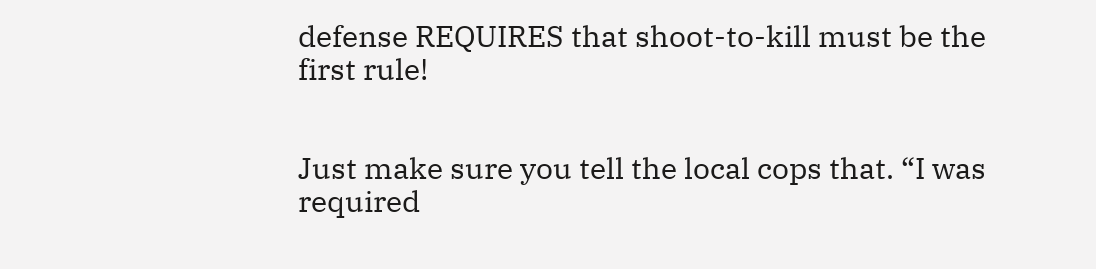defense REQUIRES that shoot-to-kill must be the first rule!


Just make sure you tell the local cops that. “I was required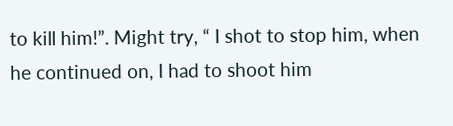to kill him!”. Might try, “ I shot to stop him, when he continued on, I had to shoot him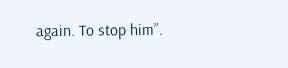again. To stop him”.